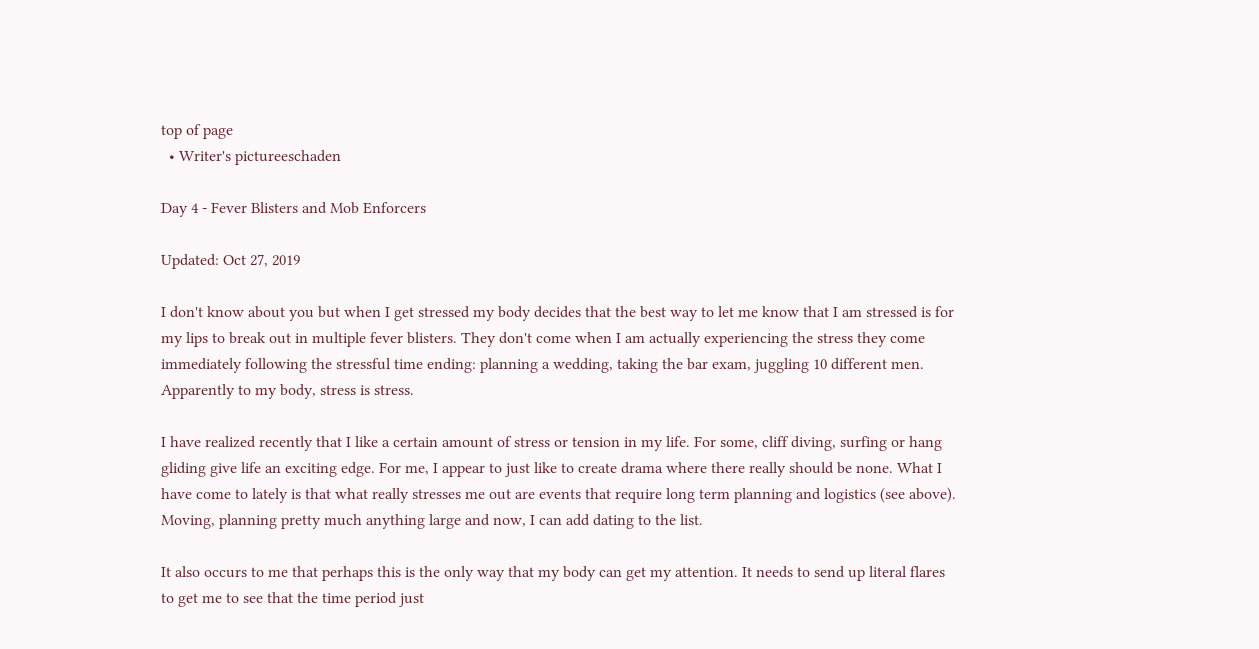top of page
  • Writer's pictureeschaden

Day 4 - Fever Blisters and Mob Enforcers

Updated: Oct 27, 2019

I don't know about you but when I get stressed my body decides that the best way to let me know that I am stressed is for my lips to break out in multiple fever blisters. They don't come when I am actually experiencing the stress they come immediately following the stressful time ending: planning a wedding, taking the bar exam, juggling 10 different men. Apparently to my body, stress is stress.

I have realized recently that I like a certain amount of stress or tension in my life. For some, cliff diving, surfing or hang gliding give life an exciting edge. For me, I appear to just like to create drama where there really should be none. What I have come to lately is that what really stresses me out are events that require long term planning and logistics (see above). Moving, planning pretty much anything large and now, I can add dating to the list.

It also occurs to me that perhaps this is the only way that my body can get my attention. It needs to send up literal flares to get me to see that the time period just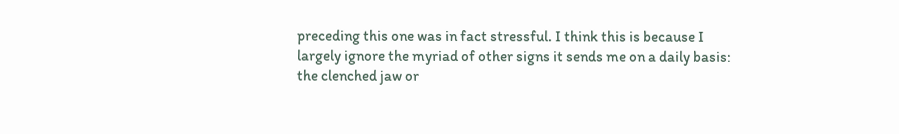preceding this one was in fact stressful. I think this is because I largely ignore the myriad of other signs it sends me on a daily basis: the clenched jaw or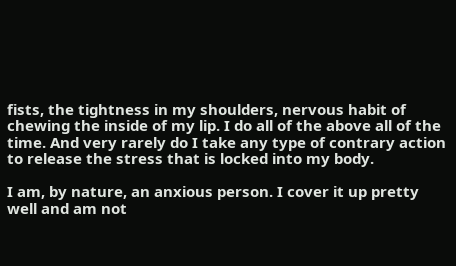fists, the tightness in my shoulders, nervous habit of chewing the inside of my lip. I do all of the above all of the time. And very rarely do I take any type of contrary action to release the stress that is locked into my body.

I am, by nature, an anxious person. I cover it up pretty well and am not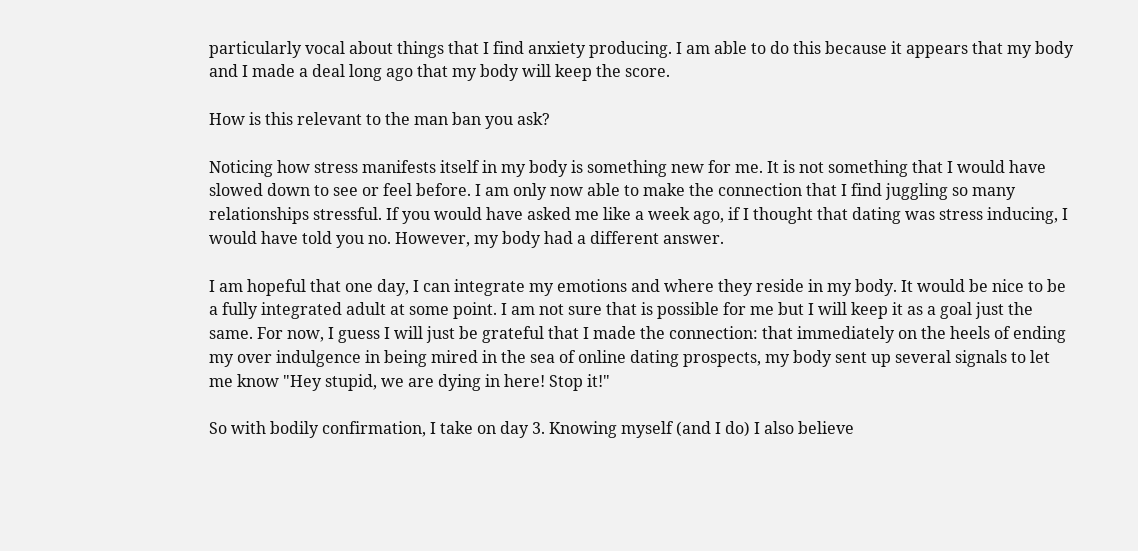particularly vocal about things that I find anxiety producing. I am able to do this because it appears that my body and I made a deal long ago that my body will keep the score.

How is this relevant to the man ban you ask?

Noticing how stress manifests itself in my body is something new for me. It is not something that I would have slowed down to see or feel before. I am only now able to make the connection that I find juggling so many relationships stressful. If you would have asked me like a week ago, if I thought that dating was stress inducing, I would have told you no. However, my body had a different answer.

I am hopeful that one day, I can integrate my emotions and where they reside in my body. It would be nice to be a fully integrated adult at some point. I am not sure that is possible for me but I will keep it as a goal just the same. For now, I guess I will just be grateful that I made the connection: that immediately on the heels of ending my over indulgence in being mired in the sea of online dating prospects, my body sent up several signals to let me know "Hey stupid, we are dying in here! Stop it!"

So with bodily confirmation, I take on day 3. Knowing myself (and I do) I also believe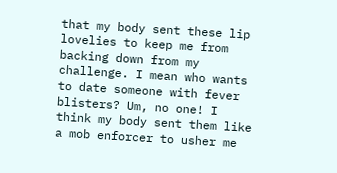that my body sent these lip lovelies to keep me from backing down from my challenge. I mean who wants to date someone with fever blisters? Um, no one! I think my body sent them like a mob enforcer to usher me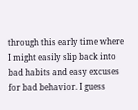through this early time where I might easily slip back into bad habits and easy excuses for bad behavior. I guess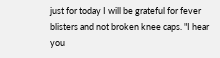just for today I will be grateful for fever blisters and not broken knee caps. "I hear you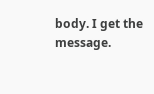body. I get the message.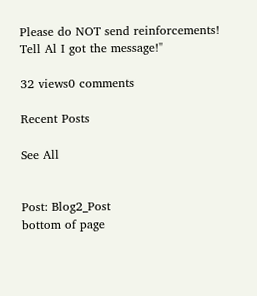Please do NOT send reinforcements! Tell Al I got the message!"

32 views0 comments

Recent Posts

See All


Post: Blog2_Post
bottom of page